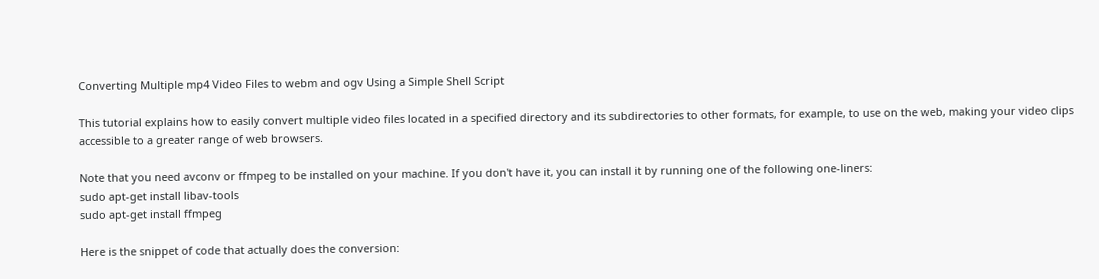Converting Multiple mp4 Video Files to webm and ogv Using a Simple Shell Script

This tutorial explains how to easily convert multiple video files located in a specified directory and its subdirectories to other formats, for example, to use on the web, making your video clips accessible to a greater range of web browsers.

Note that you need avconv or ffmpeg to be installed on your machine. If you don't have it, you can install it by running one of the following one-liners:
sudo apt-get install libav-tools
sudo apt-get install ffmpeg

Here is the snippet of code that actually does the conversion: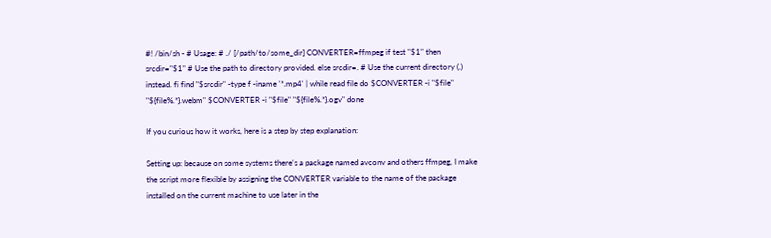#! /bin/sh - # Usage: # ./ [/path/to/some_dir] CONVERTER=ffmpeg if test "$1" then srcdir="$1" # Use the path to directory provided. else srcdir=. # Use the current directory (.) instead. fi find "$srcdir" -type f -iname '*.mp4' | while read file do $CONVERTER -i "$file" "${file%.*}.webm" $CONVERTER -i "$file" "${file%.*}.ogv" done

If you curious how it works, here is a step by step explanation:

Setting up: because on some systems there's a package named avconv and others ffmpeg, I make the script more flexible by assigning the CONVERTER variable to the name of the package installed on the current machine to use later in the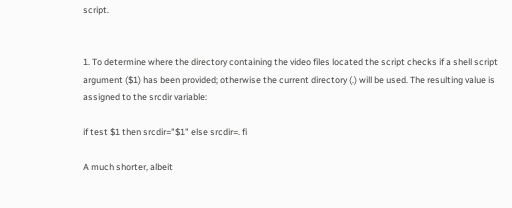script.


1. To determine where the directory containing the video files located the script checks if a shell script argument ($1) has been provided; otherwise the current directory (.) will be used. The resulting value is assigned to the srcdir variable:

if test $1 then srcdir="$1" else srcdir=. fi

A much shorter, albeit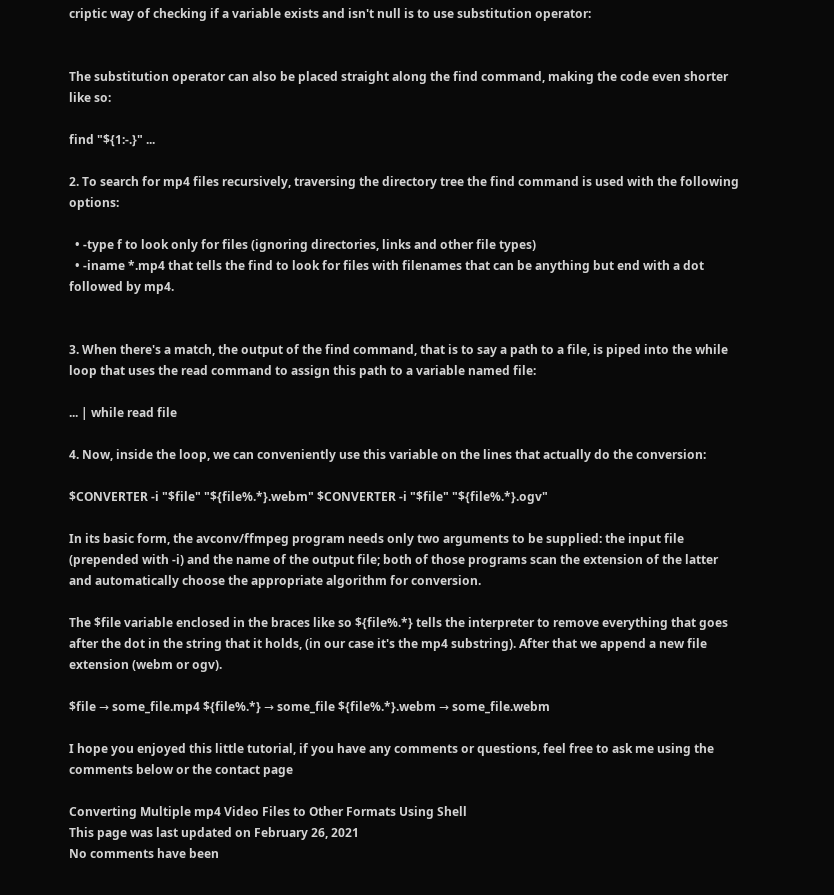criptic way of checking if a variable exists and isn't null is to use substitution operator:


The substitution operator can also be placed straight along the find command, making the code even shorter like so:

find "${1:-.}" ...

2. To search for mp4 files recursively, traversing the directory tree the find command is used with the following options:

  • -type f to look only for files (ignoring directories, links and other file types)
  • -iname *.mp4 that tells the find to look for files with filenames that can be anything but end with a dot followed by mp4.


3. When there's a match, the output of the find command, that is to say a path to a file, is piped into the while loop that uses the read command to assign this path to a variable named file:

... | while read file

4. Now, inside the loop, we can conveniently use this variable on the lines that actually do the conversion:

$CONVERTER -i "$file" "${file%.*}.webm" $CONVERTER -i "$file" "${file%.*}.ogv"

In its basic form, the avconv/ffmpeg program needs only two arguments to be supplied: the input file (prepended with -i) and the name of the output file; both of those programs scan the extension of the latter and automatically choose the appropriate algorithm for conversion.

The $file variable enclosed in the braces like so ${file%.*} tells the interpreter to remove everything that goes after the dot in the string that it holds, (in our case it's the mp4 substring). After that we append a new file extension (webm or ogv).

$file → some_file.mp4 ${file%.*} → some_file ${file%.*}.webm → some_file.webm

I hope you enjoyed this little tutorial, if you have any comments or questions, feel free to ask me using the comments below or the contact page

Converting Multiple mp4 Video Files to Other Formats Using Shell
This page was last updated on February 26, 2021
No comments have been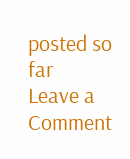posted so far
Leave a Comment